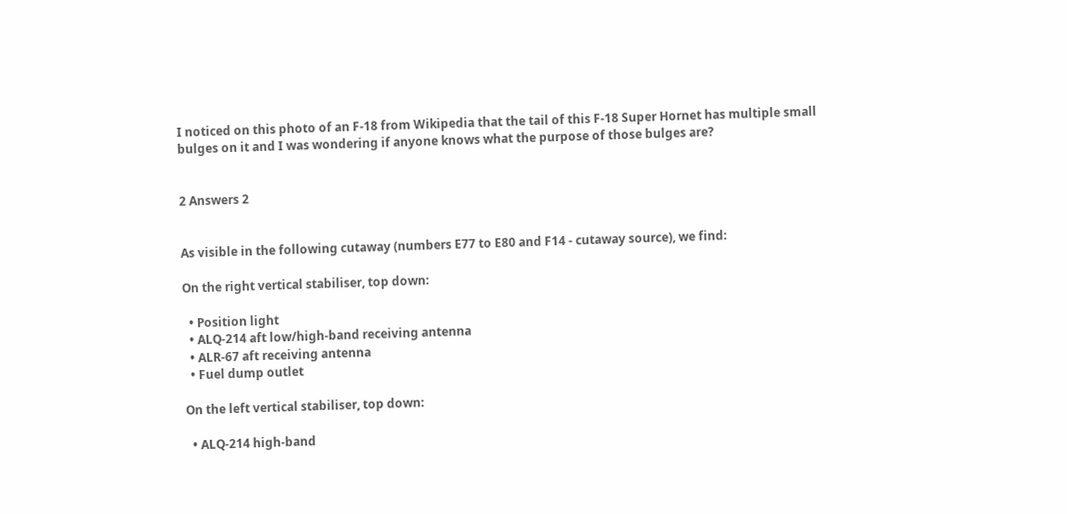I noticed on this photo of an F-18 from Wikipedia that the tail of this F-18 Super Hornet has multiple small bulges on it and I was wondering if anyone knows what the purpose of those bulges are?


2 Answers 2


As visible in the following cutaway (numbers E77 to E80 and F14 - cutaway source), we find:

On the right vertical stabiliser, top down:

  • Position light
  • ALQ-214 aft low/high-band receiving antenna
  • ALR-67 aft receiving antenna
  • Fuel dump outlet

On the left vertical stabiliser, top down:

  • ALQ-214 high-band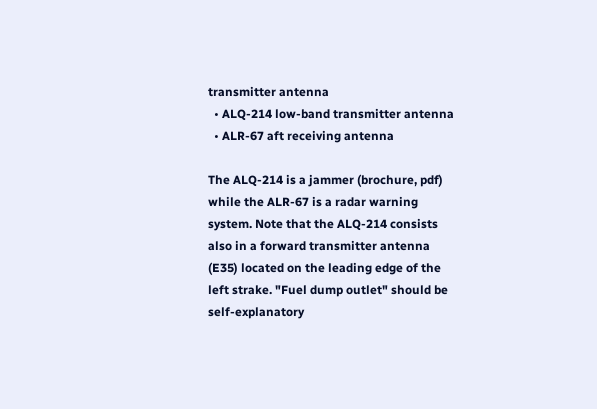transmitter antenna
  • ALQ-214 low-band transmitter antenna
  • ALR-67 aft receiving antenna

The ALQ-214 is a jammer (brochure, pdf) while the ALR-67 is a radar warning system. Note that the ALQ-214 consists also in a forward transmitter antenna (E35) located on the leading edge of the left strake. "Fuel dump outlet" should be self-explanatory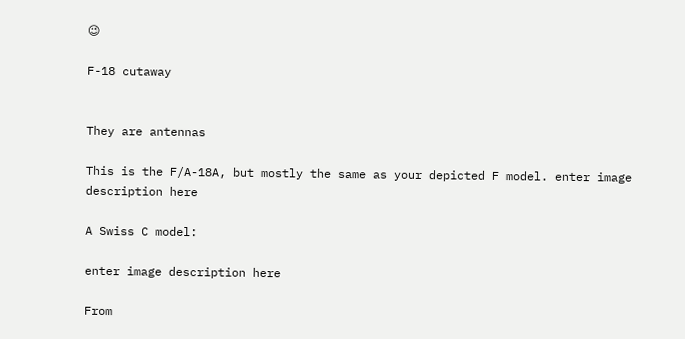😉

F-18 cutaway


They are antennas

This is the F/A-18A, but mostly the same as your depicted F model. enter image description here

A Swiss C model:

enter image description here

From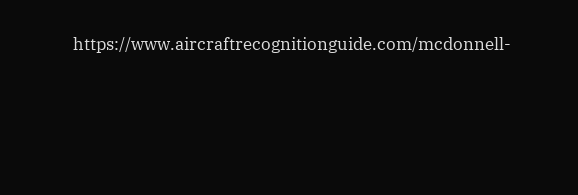https://www.aircraftrecognitionguide.com/mcdonnell-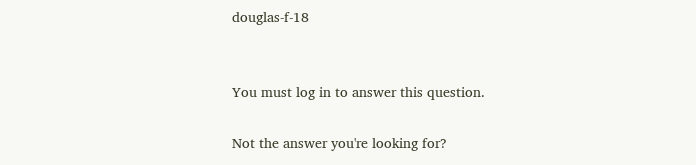douglas-f-18


You must log in to answer this question.

Not the answer you're looking for?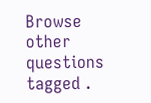Browse other questions tagged .